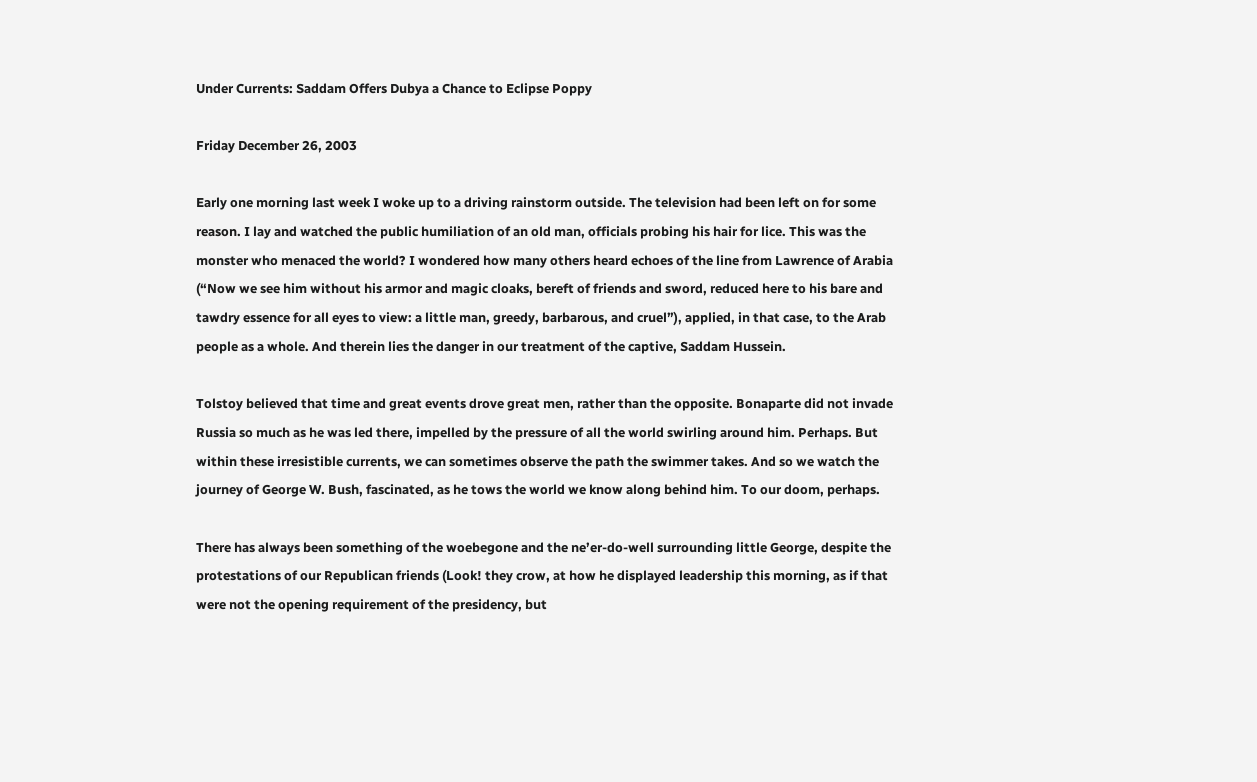Under Currents: Saddam Offers Dubya a Chance to Eclipse Poppy

Friday December 26, 2003

Early one morning last week I woke up to a driving rainstorm outside. The television had been left on for some reason. I lay and watched the public humiliation of an old man, officials probing his hair for lice. This was the monster who menaced the world? I wondered how many others heard echoes of the line from Lawrence of Arabia (“Now we see him without his armor and magic cloaks, bereft of friends and sword, reduced here to his bare and tawdry essence for all eyes to view: a little man, greedy, barbarous, and cruel”), applied, in that case, to the Arab people as a whole. And therein lies the danger in our treatment of the captive, Saddam Hussein.

Tolstoy believed that time and great events drove great men, rather than the opposite. Bonaparte did not invade Russia so much as he was led there, impelled by the pressure of all the world swirling around him. Perhaps. But within these irresistible currents, we can sometimes observe the path the swimmer takes. And so we watch the journey of George W. Bush, fascinated, as he tows the world we know along behind him. To our doom, perhaps.

There has always been something of the woebegone and the ne’er-do-well surrounding little George, despite the protestations of our Republican friends (Look! they crow, at how he displayed leadership this morning, as if that were not the opening requirement of the presidency, but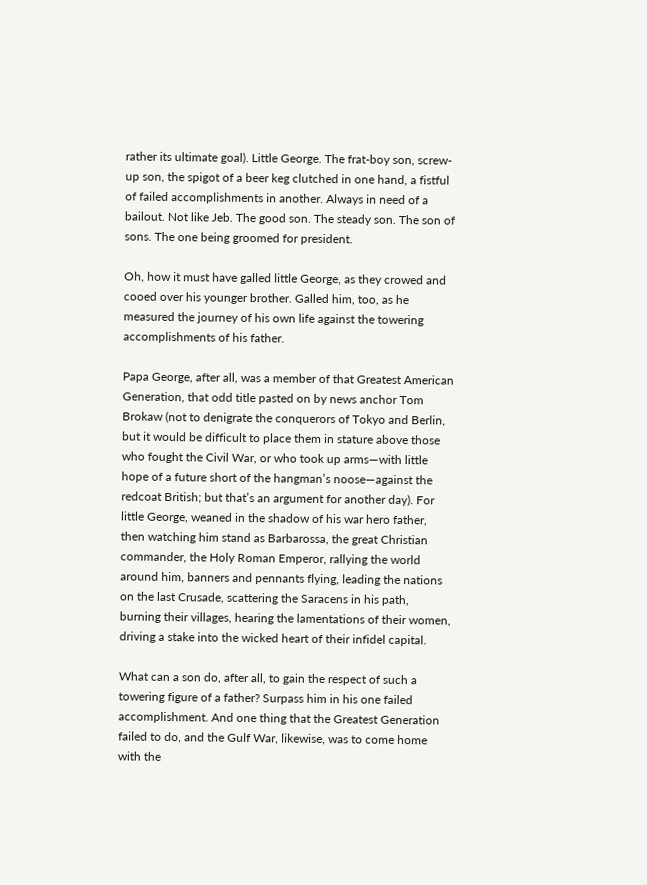rather its ultimate goal). Little George. The frat-boy son, screw-up son, the spigot of a beer keg clutched in one hand, a fistful of failed accomplishments in another. Always in need of a bailout. Not like Jeb. The good son. The steady son. The son of sons. The one being groomed for president.

Oh, how it must have galled little George, as they crowed and cooed over his younger brother. Galled him, too, as he measured the journey of his own life against the towering accomplishments of his father.

Papa George, after all, was a member of that Greatest American Generation, that odd title pasted on by news anchor Tom Brokaw (not to denigrate the conquerors of Tokyo and Berlin, but it would be difficult to place them in stature above those who fought the Civil War, or who took up arms—with little hope of a future short of the hangman’s noose—against the redcoat British; but that’s an argument for another day). For little George, weaned in the shadow of his war hero father, then watching him stand as Barbarossa, the great Christian commander, the Holy Roman Emperor, rallying the world around him, banners and pennants flying, leading the nations on the last Crusade, scattering the Saracens in his path, burning their villages, hearing the lamentations of their women, driving a stake into the wicked heart of their infidel capital.

What can a son do, after all, to gain the respect of such a towering figure of a father? Surpass him in his one failed accomplishment. And one thing that the Greatest Generation failed to do, and the Gulf War, likewise, was to come home with the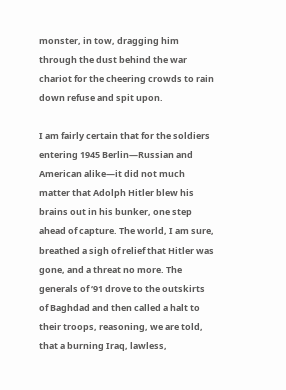monster, in tow, dragging him through the dust behind the war chariot for the cheering crowds to rain down refuse and spit upon.

I am fairly certain that for the soldiers entering 1945 Berlin—Russian and American alike—it did not much matter that Adolph Hitler blew his brains out in his bunker, one step ahead of capture. The world, I am sure, breathed a sigh of relief that Hitler was gone, and a threat no more. The generals of ‘91 drove to the outskirts of Baghdad and then called a halt to their troops, reasoning, we are told, that a burning Iraq, lawless,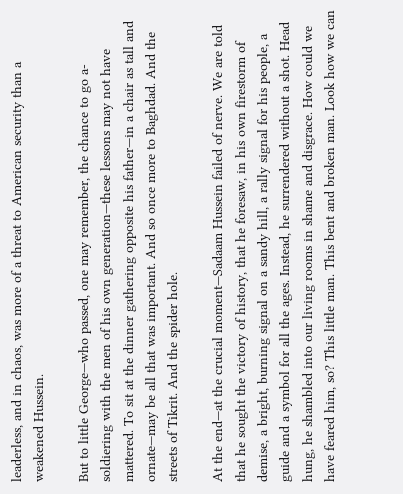leaderless, and in chaos, was more of a threat to American security than a weakened Hussein.

But to little George—who passed, one may remember, the chance to go a-soldiering with the men of his own generation—these lessons may not have mattered. To sit at the dinner gathering opposite his father—in a chair as tall and ornate—may be all that was important. And so once more to Baghdad. And the streets of Tikrit. And the spider hole.

At the end—at the crucial moment—Sadaam Hussein failed of nerve. We are told that he sought the victory of history, that he foresaw, in his own firestorm of demise, a bright, burning signal on a sandy hill, a rally signal for his people, a guide and a symbol for all the ages. Instead, he surrendered without a shot. Head hung, he shambled into our living rooms in shame and disgrace. How could we have feared him, so? This little man. This bent and broken man. Look how we can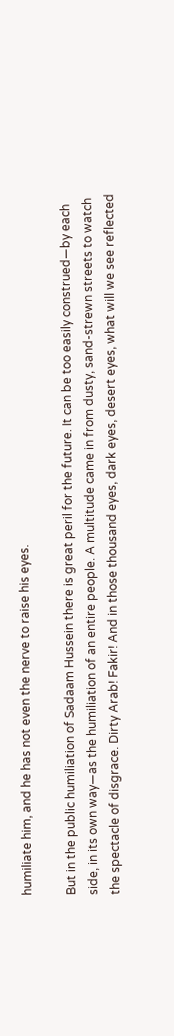humiliate him, and he has not even the nerve to raise his eyes.

But in the public humiliation of Sadaam Hussein there is great peril for the future. It can be too easily construed—by each side, in its own way—as the humiliation of an entire people. A multitude came in from dusty, sand-strewn streets to watch the spectacle of disgrace. Dirty Arab! Fakir! And in those thousand eyes, dark eyes, desert eyes, what will we see reflected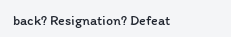back? Resignation? Defeat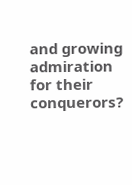and growing admiration for their conquerors?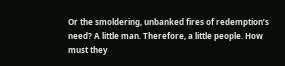Or the smoldering, unbanked fires of redemption’s need? A little man. Therefore, a little people. How must they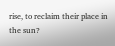rise, to reclaim their place in the sun?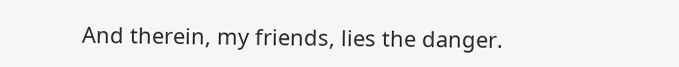And therein, my friends, lies the danger.